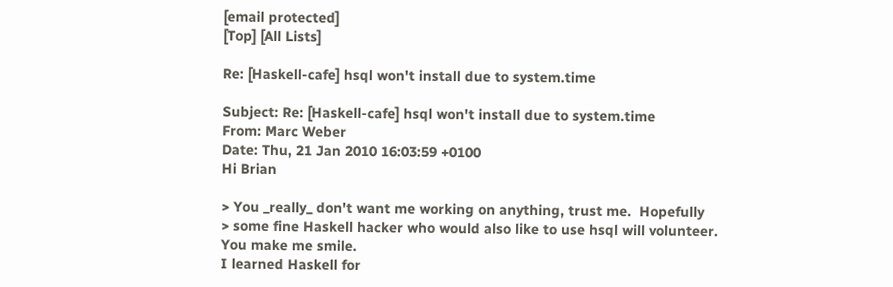[email protected]
[Top] [All Lists]

Re: [Haskell-cafe] hsql won't install due to system.time

Subject: Re: [Haskell-cafe] hsql won't install due to system.time
From: Marc Weber
Date: Thu, 21 Jan 2010 16:03:59 +0100
Hi Brian

> You _really_ don't want me working on anything, trust me.  Hopefully
> some fine Haskell hacker who would also like to use hsql will volunteer.
You make me smile.
I learned Haskell for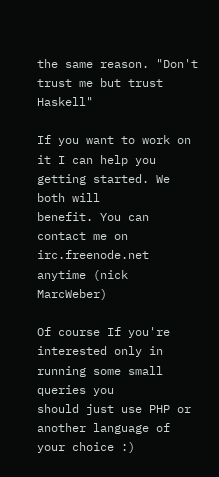the same reason. "Don't trust me but trust Haskell"

If you want to work on it I can help you getting started. We both will
benefit. You can contact me on irc.freenode.net anytime (nick MarcWeber)

Of course If you're interested only in running some small queries you
should just use PHP or another language of your choice :)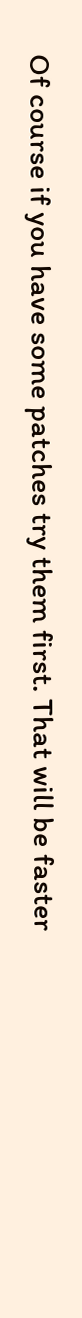Of course if you have some patches try them first. That will be faster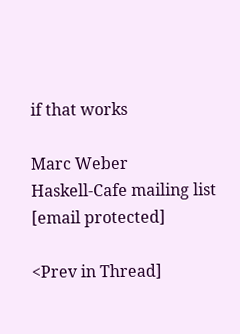if that works

Marc Weber
Haskell-Cafe mailing list
[email protected]

<Prev in Thread]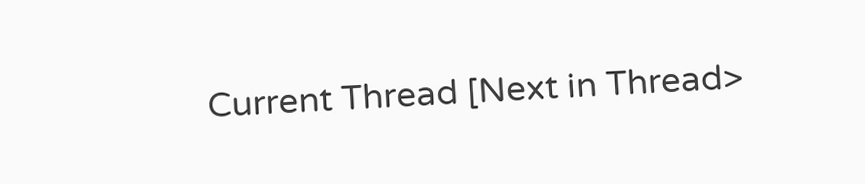Current Thread [Next in Thread>